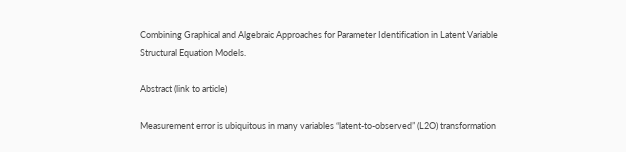Combining Graphical and Algebraic Approaches for Parameter Identification in Latent Variable Structural Equation Models.

Abstract (link to article)

Measurement error is ubiquitous in many variables “latent-to-observed” (L2O) transformation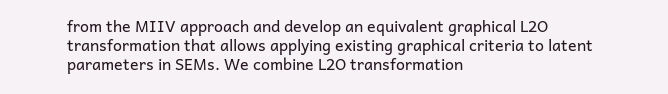from the MIIV approach and develop an equivalent graphical L2O transformation that allows applying existing graphical criteria to latent parameters in SEMs. We combine L2O transformation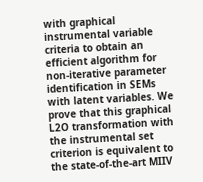with graphical instrumental variable criteria to obtain an efficient algorithm for non-iterative parameter identification in SEMs with latent variables. We prove that this graphical L2O transformation with the instrumental set criterion is equivalent to the state-of-the-art MIIV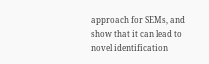approach for SEMs, and show that it can lead to novel identification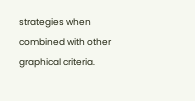strategies when combined with other graphical criteria.